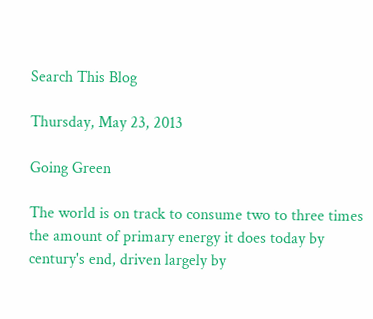Search This Blog

Thursday, May 23, 2013

Going Green

The world is on track to consume two to three times the amount of primary energy it does today by century's end, driven largely by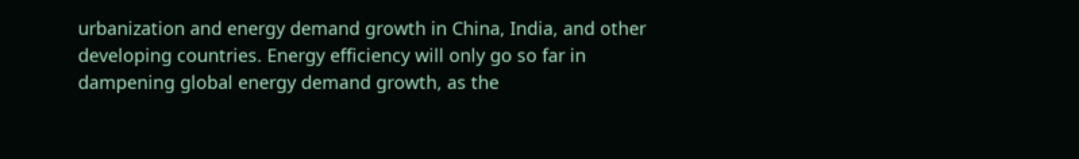urbanization and energy demand growth in China, India, and other developing countries. Energy efficiency will only go so far in dampening global energy demand growth, as the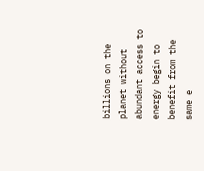billions on the planet without abundant access to energy begin to benefit from the same e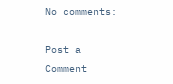No comments:

Post a Comment